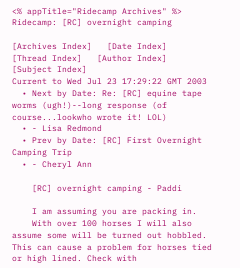<% appTitle="Ridecamp Archives" %> Ridecamp: [RC] overnight camping

[Archives Index]   [Date Index]   [Thread Index]   [Author Index]   [Subject Index]
Current to Wed Jul 23 17:29:22 GMT 2003
  • Next by Date: Re: [RC] equine tape worms (ugh!)--long response (of course...lookwho wrote it! LOL)
  • - Lisa Redmond
  • Prev by Date: [RC] First Overnight Camping Trip
  • - Cheryl Ann

    [RC] overnight camping - Paddi

    I am assuming you are packing in.
    With over 100 horses I will also assume some will be turned out hobbled. This can cause a problem for horses tied or high lined. Check with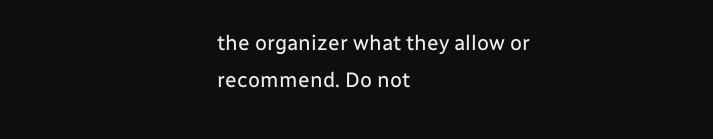the organizer what they allow or recommend. Do not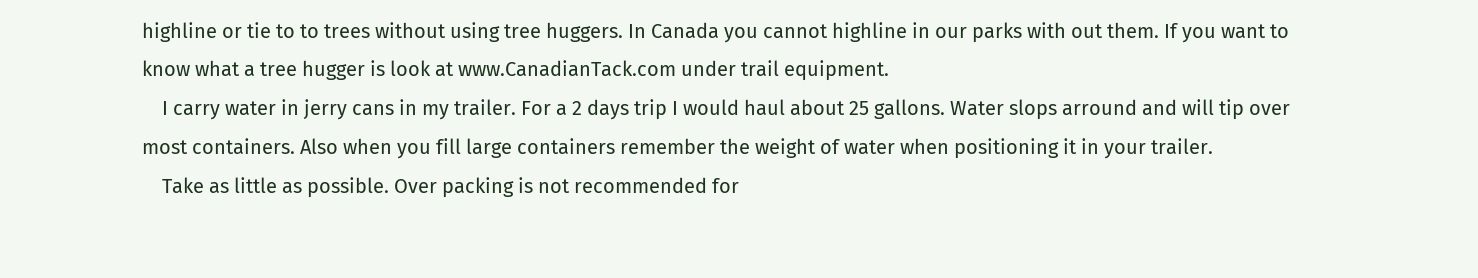highline or tie to to trees without using tree huggers. In Canada you cannot highline in our parks with out them. If you want to know what a tree hugger is look at www.CanadianTack.com under trail equipment.
    I carry water in jerry cans in my trailer. For a 2 days trip I would haul about 25 gallons. Water slops arround and will tip over most containers. Also when you fill large containers remember the weight of water when positioning it in your trailer.
    Take as little as possible. Over packing is not recommended for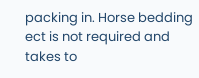packing in. Horse bedding ect is not required and takes to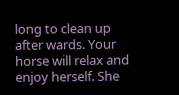long to clean up after wards. Your horse will relax and enjoy herself. She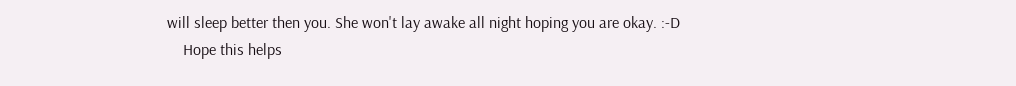will sleep better then you. She won't lay awake all night hoping you are okay. :-D
    Hope this helps